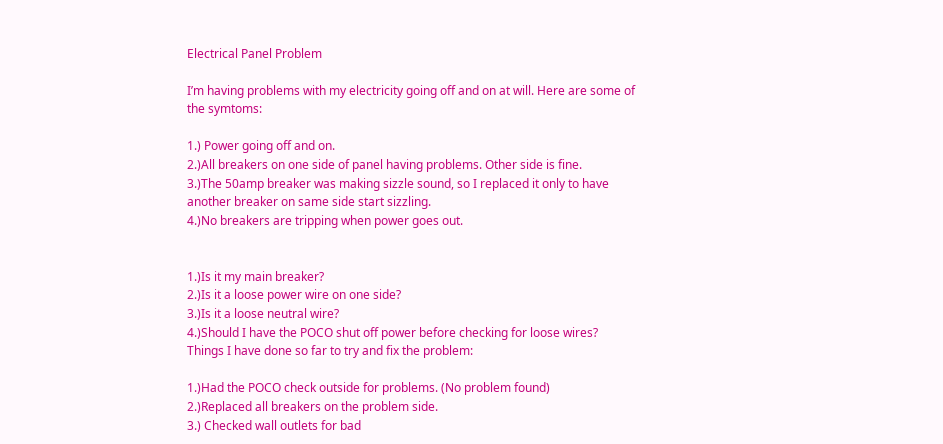Electrical Panel Problem

I’m having problems with my electricity going off and on at will. Here are some of the symtoms:

1.) Power going off and on.
2.)All breakers on one side of panel having problems. Other side is fine.
3.)The 50amp breaker was making sizzle sound, so I replaced it only to have another breaker on same side start sizzling.
4.)No breakers are tripping when power goes out.


1.)Is it my main breaker?
2.)Is it a loose power wire on one side?
3.)Is it a loose neutral wire?
4.)Should I have the POCO shut off power before checking for loose wires?
Things I have done so far to try and fix the problem:

1.)Had the POCO check outside for problems. (No problem found)
2.)Replaced all breakers on the problem side.
3.) Checked wall outlets for bad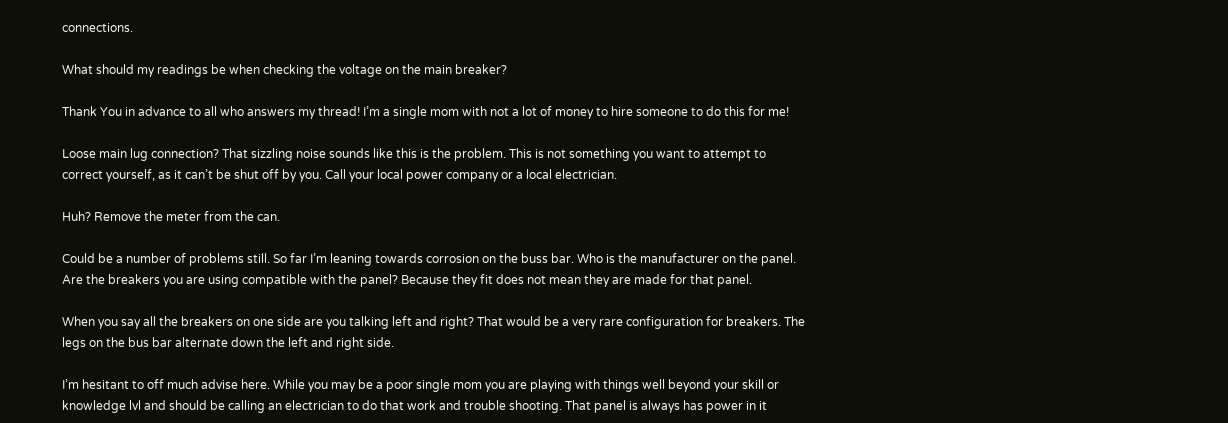connections.

What should my readings be when checking the voltage on the main breaker?

Thank You in advance to all who answers my thread! I’m a single mom with not a lot of money to hire someone to do this for me!

Loose main lug connection? That sizzling noise sounds like this is the problem. This is not something you want to attempt to correct yourself, as it can’t be shut off by you. Call your local power company or a local electrician.

Huh? Remove the meter from the can.

Could be a number of problems still. So far I’m leaning towards corrosion on the buss bar. Who is the manufacturer on the panel. Are the breakers you are using compatible with the panel? Because they fit does not mean they are made for that panel.

When you say all the breakers on one side are you talking left and right? That would be a very rare configuration for breakers. The legs on the bus bar alternate down the left and right side.

I’m hesitant to off much advise here. While you may be a poor single mom you are playing with things well beyond your skill or knowledge lvl and should be calling an electrician to do that work and trouble shooting. That panel is always has power in it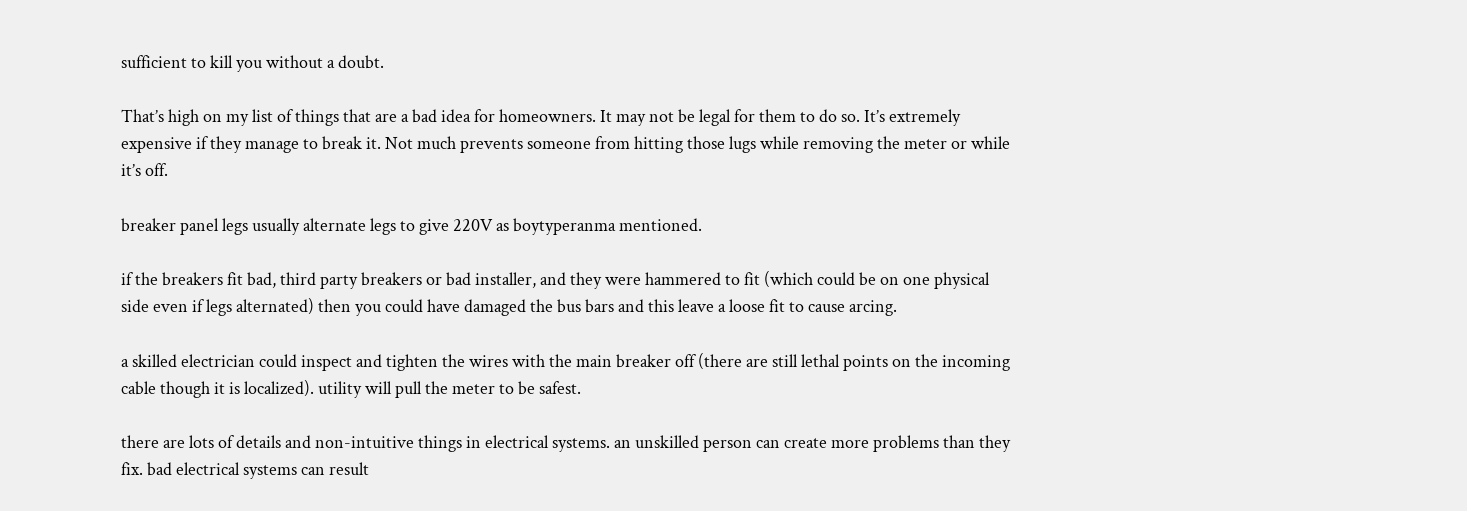sufficient to kill you without a doubt.

That’s high on my list of things that are a bad idea for homeowners. It may not be legal for them to do so. It’s extremely expensive if they manage to break it. Not much prevents someone from hitting those lugs while removing the meter or while it’s off.

breaker panel legs usually alternate legs to give 220V as boytyperanma mentioned.

if the breakers fit bad, third party breakers or bad installer, and they were hammered to fit (which could be on one physical side even if legs alternated) then you could have damaged the bus bars and this leave a loose fit to cause arcing.

a skilled electrician could inspect and tighten the wires with the main breaker off (there are still lethal points on the incoming cable though it is localized). utility will pull the meter to be safest.

there are lots of details and non-intuitive things in electrical systems. an unskilled person can create more problems than they fix. bad electrical systems can result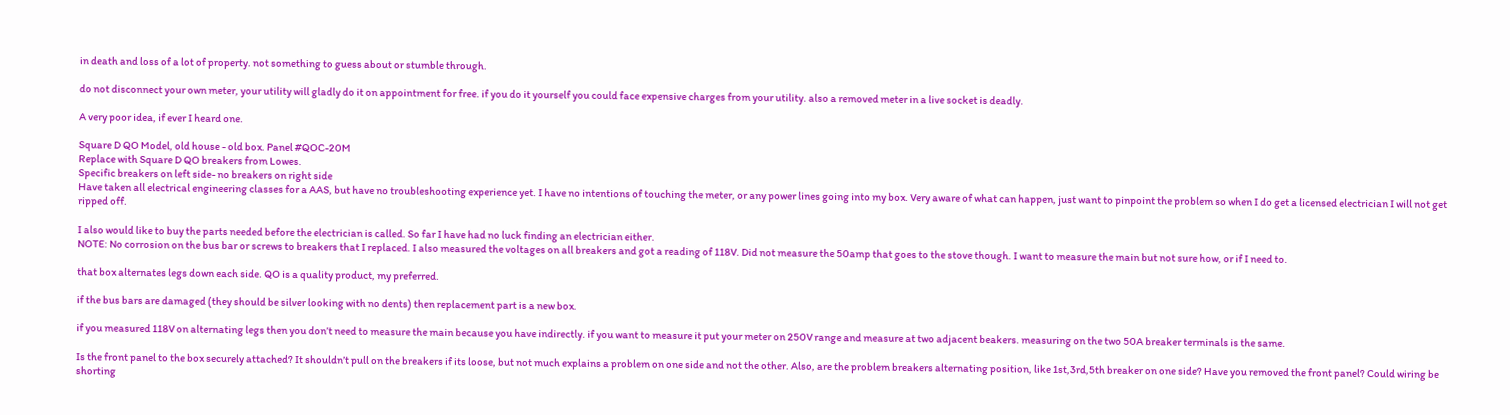in death and loss of a lot of property. not something to guess about or stumble through.

do not disconnect your own meter, your utility will gladly do it on appointment for free. if you do it yourself you could face expensive charges from your utility. also a removed meter in a live socket is deadly.

A very poor idea, if ever I heard one.

Square D QO Model, old house - old box. Panel #QOC-20M
Replace with Square D QO breakers from Lowes.
Specific breakers on left side- no breakers on right side
Have taken all electrical engineering classes for a AAS, but have no troubleshooting experience yet. I have no intentions of touching the meter, or any power lines going into my box. Very aware of what can happen, just want to pinpoint the problem so when I do get a licensed electrician I will not get ripped off.

I also would like to buy the parts needed before the electrician is called. So far I have had no luck finding an electrician either.
NOTE: No corrosion on the bus bar or screws to breakers that I replaced. I also measured the voltages on all breakers and got a reading of 118V. Did not measure the 50amp that goes to the stove though. I want to measure the main but not sure how, or if I need to.

that box alternates legs down each side. QO is a quality product, my preferred.

if the bus bars are damaged (they should be silver looking with no dents) then replacement part is a new box.

if you measured 118V on alternating legs then you don’t need to measure the main because you have indirectly. if you want to measure it put your meter on 250V range and measure at two adjacent beakers. measuring on the two 50A breaker terminals is the same.

Is the front panel to the box securely attached? It shouldn’t pull on the breakers if its loose, but not much explains a problem on one side and not the other. Also, are the problem breakers alternating position, like 1st,3rd,5th breaker on one side? Have you removed the front panel? Could wiring be shorting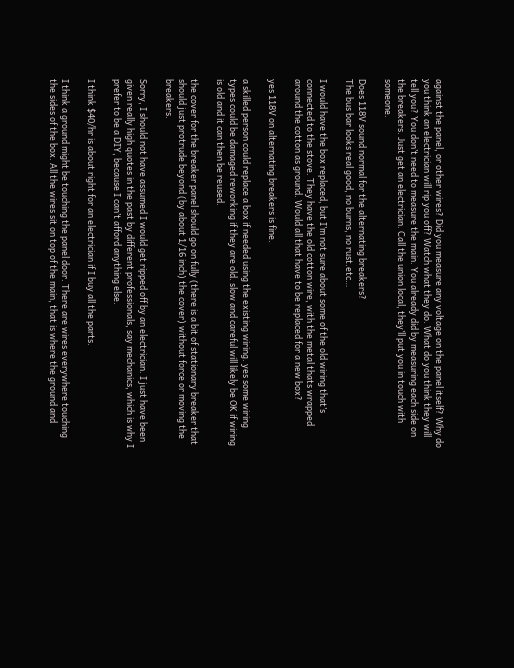against the panel, or other wires? Did you measure any voltage on the panel itself? Why do you think an electrician will rip you off? Watch what they do. What do you think they will tell you? You don’t need to measure the main. You already did by measuring each side on the breakers. Just get an electrician. Call the union local, they’ll put you in touch with someone.

Does 118V sound normal for the alternating breakers?
The bus bar looks real good, no burns, no rust.etc…

I would have the box replaced, but I’m not sure about some of the old wiring that’s connected to the stove. They have the old cotton wire, with the metal thats wrapped around the cotton as ground. Would all that have to be replaced for a new box?

yes 118V on alternating breakers is fine.

a skilled person could replace a box if needed using the existing wiring. yes some wiring types could be damaged reworking if they are old. slow and careful will likely be OK if wiring is old and it can then be reused.

the cover for the breaker panel should go on fully (there is a bit of stationary breaker that should just protrude beyond (by about 1/16 inch) the cover) without force or moving the breakers.

Sorry, I should not have assumed I would get ripped off by an electrician. I just have been given really high quotes in the past by different professionals, say mechanics, which is why I prefer to be a DIY, because I can’t afford anything else.

I think $40/hr is about right for an electrician if I buy all the parts.

I think a ground might be touching the panel door. There are wires everywhere touching the sides of the box. All the wires sit on top of the main, that is where the ground and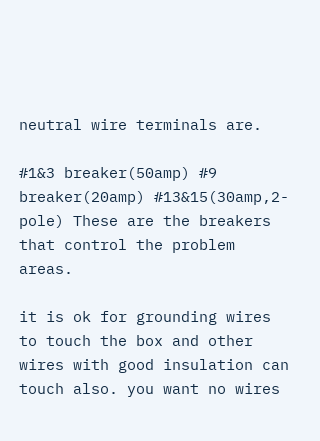neutral wire terminals are.

#1&3 breaker(50amp) #9 breaker(20amp) #13&15(30amp,2-pole) These are the breakers that control the problem areas.

it is ok for grounding wires to touch the box and other wires with good insulation can touch also. you want no wires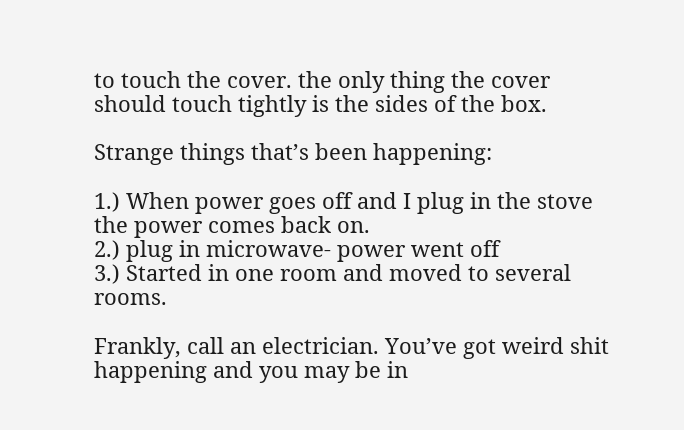to touch the cover. the only thing the cover should touch tightly is the sides of the box.

Strange things that’s been happening:

1.) When power goes off and I plug in the stove the power comes back on.
2.) plug in microwave- power went off
3.) Started in one room and moved to several rooms.

Frankly, call an electrician. You’ve got weird shit happening and you may be in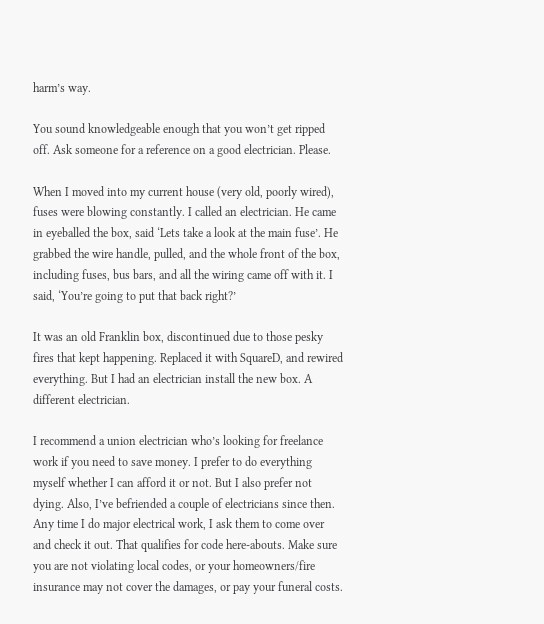harm’s way.

You sound knowledgeable enough that you won’t get ripped off. Ask someone for a reference on a good electrician. Please.

When I moved into my current house (very old, poorly wired), fuses were blowing constantly. I called an electrician. He came in eyeballed the box, said ‘Lets take a look at the main fuse’. He grabbed the wire handle, pulled, and the whole front of the box, including fuses, bus bars, and all the wiring came off with it. I said, ‘You’re going to put that back right?’

It was an old Franklin box, discontinued due to those pesky fires that kept happening. Replaced it with SquareD, and rewired everything. But I had an electrician install the new box. A different electrician.

I recommend a union electrician who’s looking for freelance work if you need to save money. I prefer to do everything myself whether I can afford it or not. But I also prefer not dying. Also, I’ve befriended a couple of electricians since then. Any time I do major electrical work, I ask them to come over and check it out. That qualifies for code here-abouts. Make sure you are not violating local codes, or your homeowners/fire insurance may not cover the damages, or pay your funeral costs.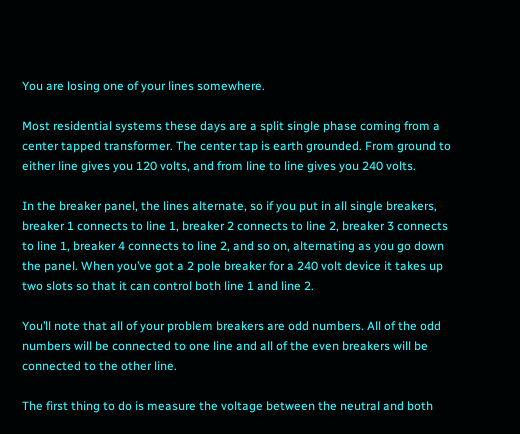You are losing one of your lines somewhere.

Most residential systems these days are a split single phase coming from a center tapped transformer. The center tap is earth grounded. From ground to either line gives you 120 volts, and from line to line gives you 240 volts.

In the breaker panel, the lines alternate, so if you put in all single breakers, breaker 1 connects to line 1, breaker 2 connects to line 2, breaker 3 connects to line 1, breaker 4 connects to line 2, and so on, alternating as you go down the panel. When you’ve got a 2 pole breaker for a 240 volt device it takes up two slots so that it can control both line 1 and line 2.

You’ll note that all of your problem breakers are odd numbers. All of the odd numbers will be connected to one line and all of the even breakers will be connected to the other line.

The first thing to do is measure the voltage between the neutral and both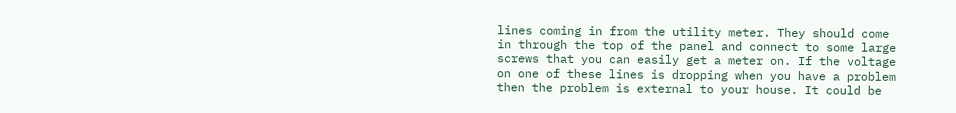lines coming in from the utility meter. They should come in through the top of the panel and connect to some large screws that you can easily get a meter on. If the voltage on one of these lines is dropping when you have a problem then the problem is external to your house. It could be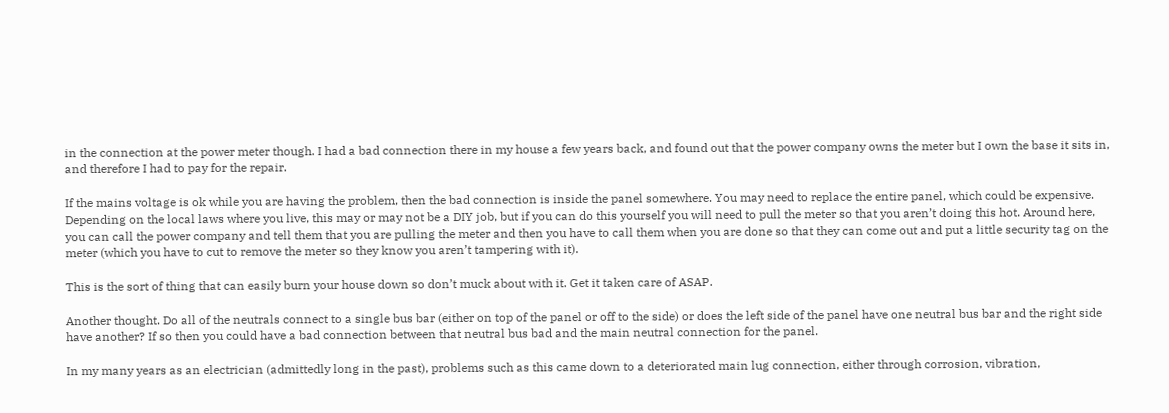in the connection at the power meter though. I had a bad connection there in my house a few years back, and found out that the power company owns the meter but I own the base it sits in, and therefore I had to pay for the repair.

If the mains voltage is ok while you are having the problem, then the bad connection is inside the panel somewhere. You may need to replace the entire panel, which could be expensive. Depending on the local laws where you live, this may or may not be a DIY job, but if you can do this yourself you will need to pull the meter so that you aren’t doing this hot. Around here, you can call the power company and tell them that you are pulling the meter and then you have to call them when you are done so that they can come out and put a little security tag on the meter (which you have to cut to remove the meter so they know you aren’t tampering with it).

This is the sort of thing that can easily burn your house down so don’t muck about with it. Get it taken care of ASAP.

Another thought. Do all of the neutrals connect to a single bus bar (either on top of the panel or off to the side) or does the left side of the panel have one neutral bus bar and the right side have another? If so then you could have a bad connection between that neutral bus bad and the main neutral connection for the panel.

In my many years as an electrician (admittedly long in the past), problems such as this came down to a deteriorated main lug connection, either through corrosion, vibration,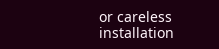or careless installation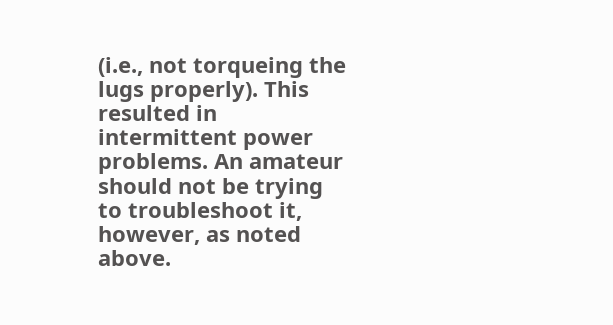(i.e., not torqueing the lugs properly). This resulted in intermittent power problems. An amateur should not be trying to troubleshoot it, however, as noted above.